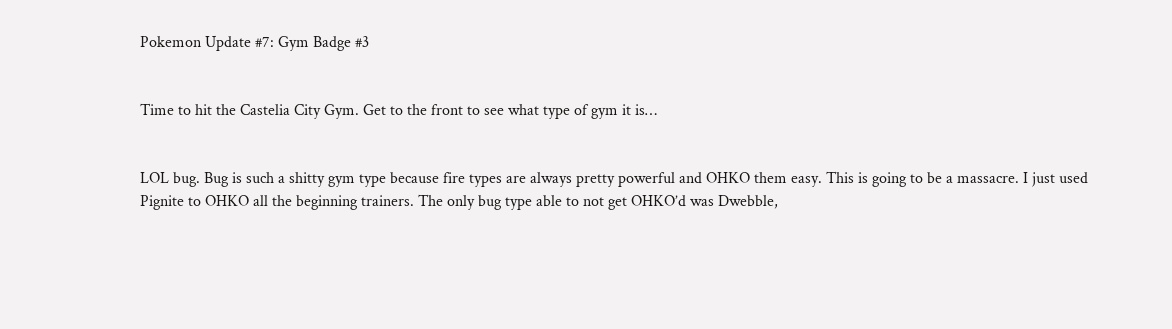Pokemon Update #7: Gym Badge #3


Time to hit the Castelia City Gym. Get to the front to see what type of gym it is…


LOL bug. Bug is such a shitty gym type because fire types are always pretty powerful and OHKO them easy. This is going to be a massacre. I just used Pignite to OHKO all the beginning trainers. The only bug type able to not get OHKO’d was Dwebble,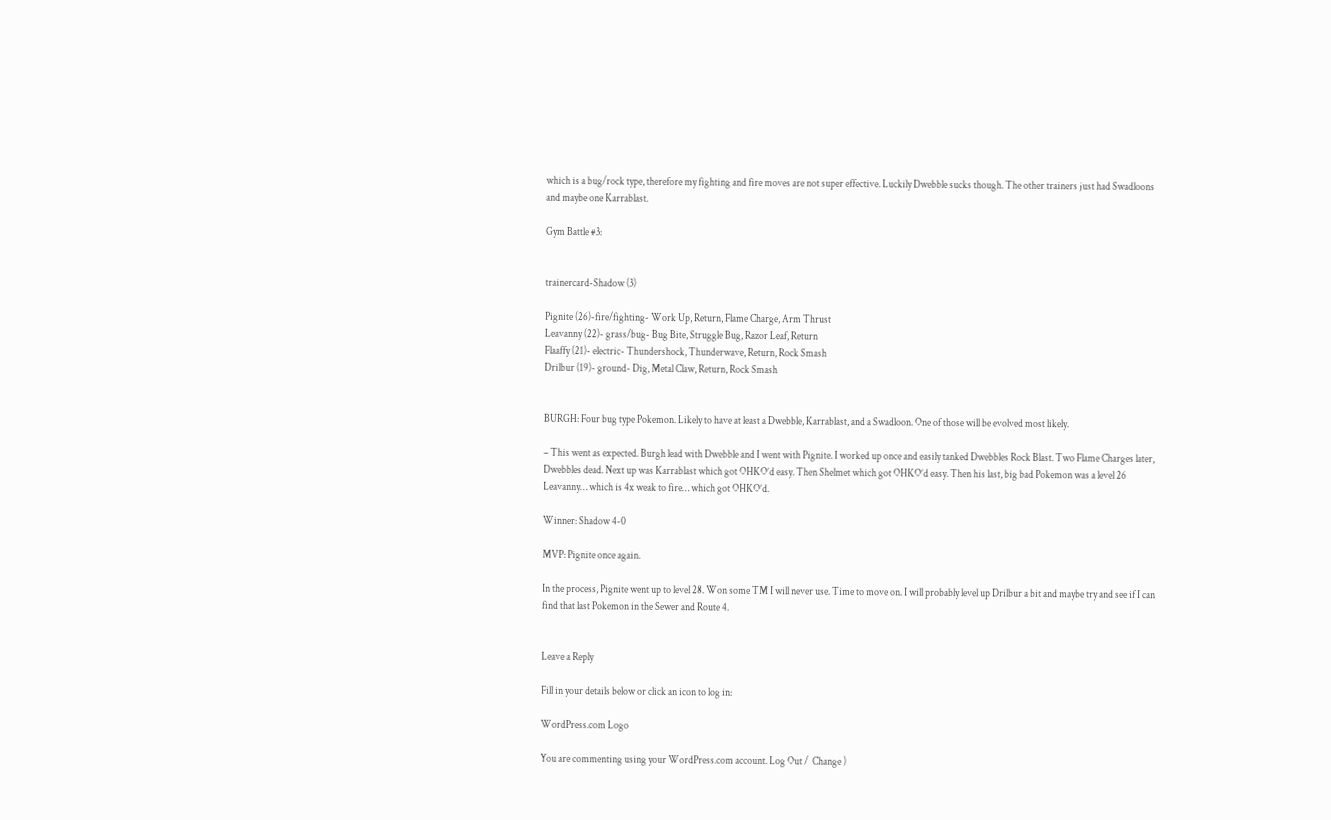which is a bug/rock type, therefore my fighting and fire moves are not super effective. Luckily Dwebble sucks though. The other trainers just had Swadloons and maybe one Karrablast.

Gym Battle #3:


trainercard-Shadow (3)

Pignite (26)-fire/fighting- Work Up, Return, Flame Charge, Arm Thrust
Leavanny (22)- grass/bug- Bug Bite, Struggle Bug, Razor Leaf, Return
Flaaffy (21)- electric- Thundershock, Thunderwave, Return, Rock Smash
Drilbur (19)- ground- Dig, Metal Claw, Return, Rock Smash


BURGH: Four bug type Pokemon. Likely to have at least a Dwebble, Karrablast, and a Swadloon. One of those will be evolved most likely.

– This went as expected. Burgh lead with Dwebble and I went with Pignite. I worked up once and easily tanked Dwebbles Rock Blast. Two Flame Charges later, Dwebbles dead. Next up was Karrablast which got OHKO’d easy. Then Shelmet which got OHKO’d easy. Then his last, big bad Pokemon was a level 26 Leavanny… which is 4x weak to fire… which got OHKO’d.

Winner: Shadow 4-0

MVP: Pignite once again.

In the process, Pignite went up to level 28. Won some TM I will never use. Time to move on. I will probably level up Drilbur a bit and maybe try and see if I can find that last Pokemon in the Sewer and Route 4.


Leave a Reply

Fill in your details below or click an icon to log in:

WordPress.com Logo

You are commenting using your WordPress.com account. Log Out /  Change )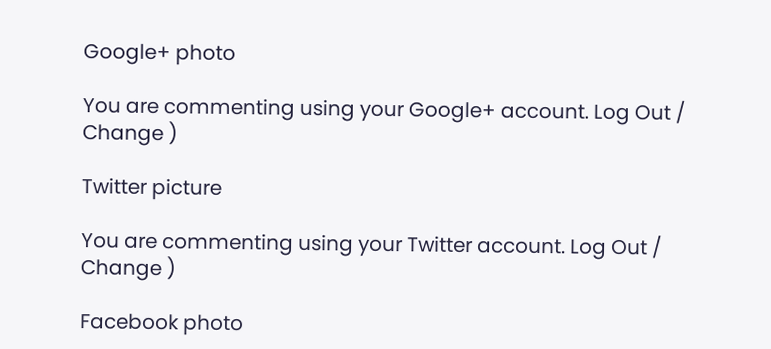Google+ photo

You are commenting using your Google+ account. Log Out /  Change )

Twitter picture

You are commenting using your Twitter account. Log Out /  Change )

Facebook photo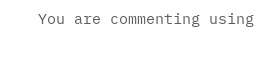You are commenting using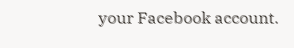your Facebook account.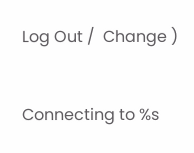Log Out /  Change )


Connecting to %s